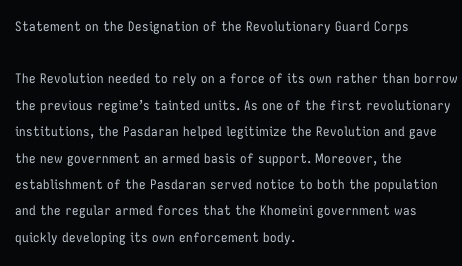Statement on the Designation of the Revolutionary Guard Corps

The Revolution needed to rely on a force of its own rather than borrow the previous regime’s tainted units. As one of the first revolutionary institutions, the Pasdaran helped legitimize the Revolution and gave the new government an armed basis of support. Moreover, the establishment of the Pasdaran served notice to both the population and the regular armed forces that the Khomeini government was quickly developing its own enforcement body.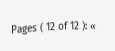Pages ( 12 of 12 ): «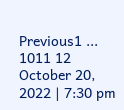Previous1 ... 1011 12
October 20, 2022 | 7:30 pm